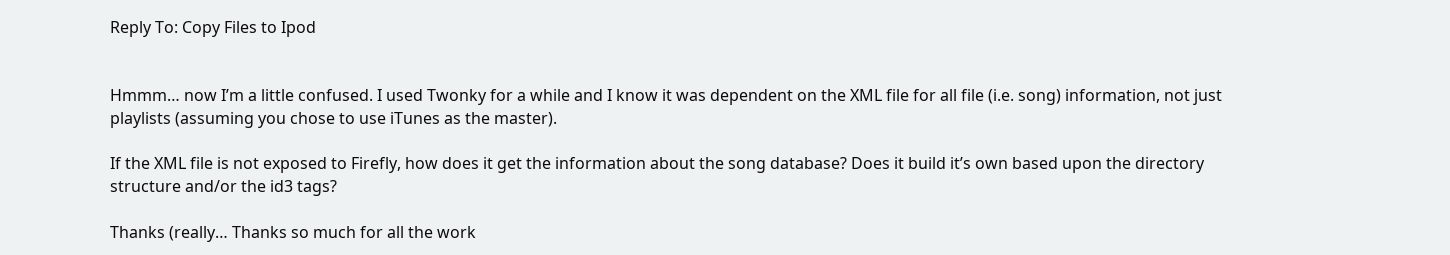Reply To: Copy Files to Ipod


Hmmm… now I’m a little confused. I used Twonky for a while and I know it was dependent on the XML file for all file (i.e. song) information, not just playlists (assuming you chose to use iTunes as the master).

If the XML file is not exposed to Firefly, how does it get the information about the song database? Does it build it’s own based upon the directory structure and/or the id3 tags?

Thanks (really… Thanks so much for all the work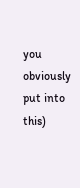you obviously put into this)